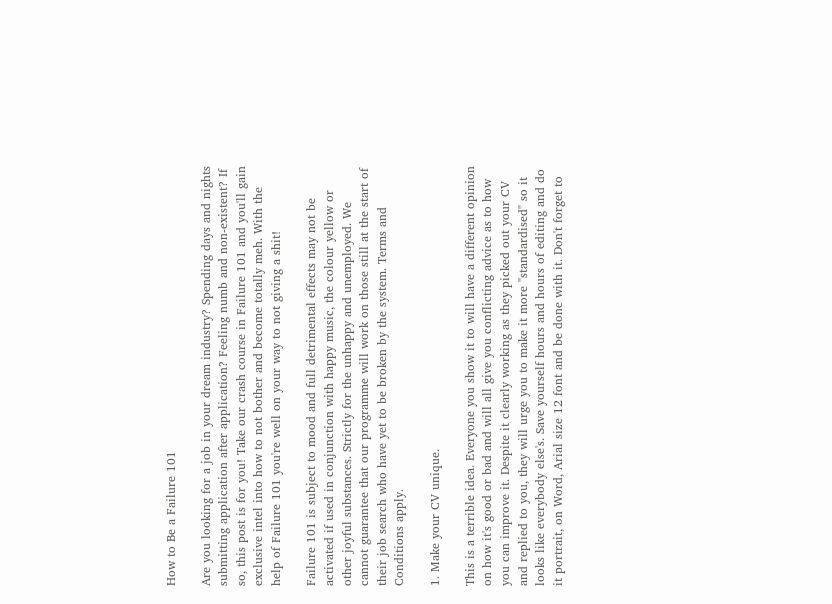How to Be a Failure 101

Are you looking for a job in your dream industry? Spending days and nights submitting application after application? Feeling numb and non-existent? If so, this post is for you! Take our crash course in Failure 101 and you'll gain exclusive intel into how to not bother and become totally meh. With the help of Failure 101 you're well on your way to not giving a shit!

Failure 101 is subject to mood and full detrimental effects may not be activated if used in conjunction with happy music, the colour yellow or other joyful substances. Strictly for the unhappy and unemployed. We cannot guarantee that our programme will work on those still at the start of their job search who have yet to be broken by the system. Terms and Conditions apply.

1. Make your CV unique.

This is a terrible idea. Everyone you show it to will have a different opinion on how it's good or bad and will all give you conflicting advice as to how you can improve it. Despite it clearly working as they picked out your CV and replied to you, they will urge you to make it more "standardised" so it looks like everybody else's. Save yourself hours and hours of editing and do it portrait, on Word, Arial size 12 font and be done with it. Don't forget to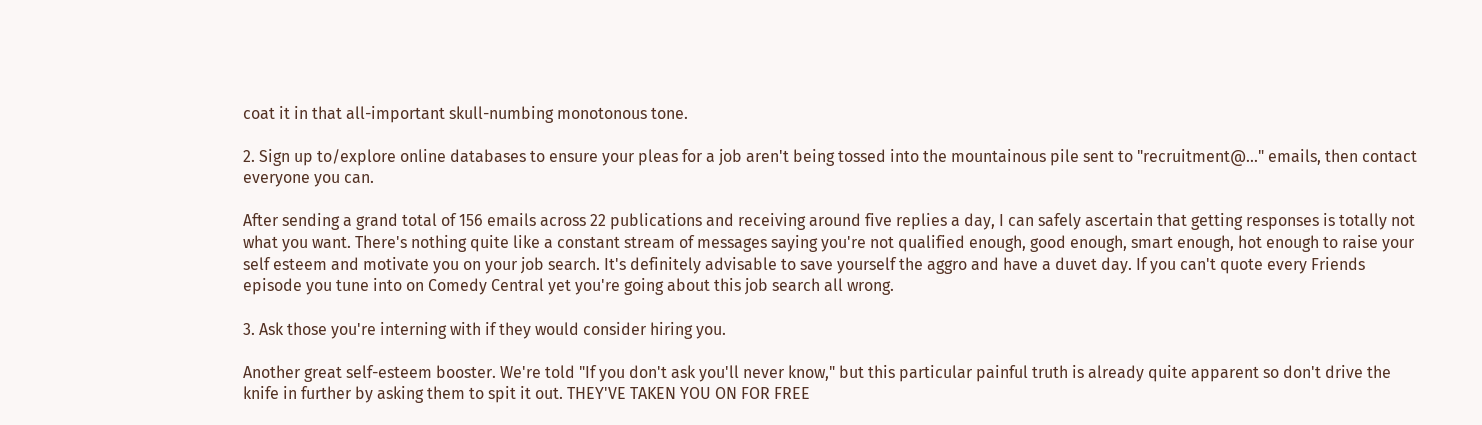coat it in that all-important skull-numbing monotonous tone.

2. Sign up to/explore online databases to ensure your pleas for a job aren't being tossed into the mountainous pile sent to "recruitment@..." emails, then contact everyone you can.

After sending a grand total of 156 emails across 22 publications and receiving around five replies a day, I can safely ascertain that getting responses is totally not what you want. There's nothing quite like a constant stream of messages saying you're not qualified enough, good enough, smart enough, hot enough to raise your self esteem and motivate you on your job search. It's definitely advisable to save yourself the aggro and have a duvet day. If you can't quote every Friends episode you tune into on Comedy Central yet you're going about this job search all wrong.

3. Ask those you're interning with if they would consider hiring you.

Another great self-esteem booster. We're told "If you don't ask you'll never know," but this particular painful truth is already quite apparent so don't drive the knife in further by asking them to spit it out. THEY'VE TAKEN YOU ON FOR FREE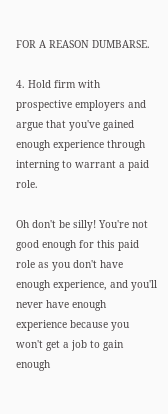FOR A REASON DUMBARSE.

4. Hold firm with prospective employers and argue that you've gained enough experience through interning to warrant a paid role.

Oh don't be silly! You're not good enough for this paid role as you don't have enough experience, and you'll never have enough experience because you won't get a job to gain enough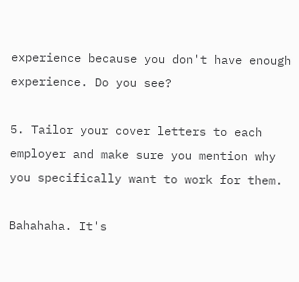experience because you don't have enough experience. Do you see?

5. Tailor your cover letters to each employer and make sure you mention why you specifically want to work for them.

Bahahaha. It's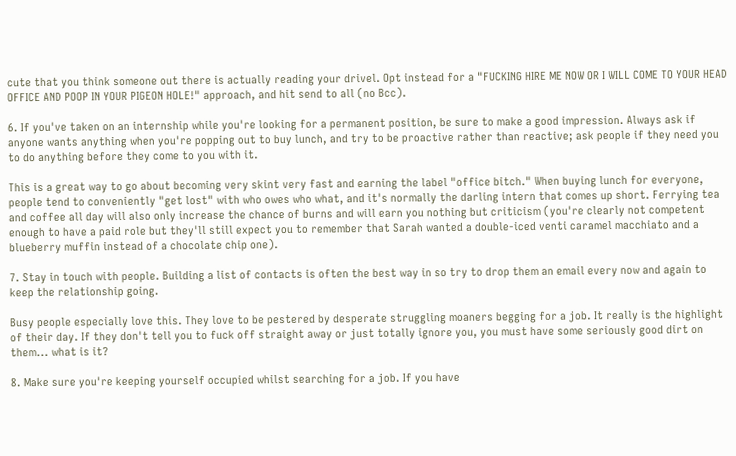cute that you think someone out there is actually reading your drivel. Opt instead for a "FUCKING HIRE ME NOW OR I WILL COME TO YOUR HEAD OFFICE AND POOP IN YOUR PIGEON HOLE!" approach, and hit send to all (no Bcc).

6. If you've taken on an internship while you're looking for a permanent position, be sure to make a good impression. Always ask if anyone wants anything when you're popping out to buy lunch, and try to be proactive rather than reactive; ask people if they need you to do anything before they come to you with it.

This is a great way to go about becoming very skint very fast and earning the label "office bitch." When buying lunch for everyone, people tend to conveniently "get lost" with who owes who what, and it's normally the darling intern that comes up short. Ferrying tea and coffee all day will also only increase the chance of burns and will earn you nothing but criticism (you're clearly not competent enough to have a paid role but they'll still expect you to remember that Sarah wanted a double-iced venti caramel macchiato and a blueberry muffin instead of a chocolate chip one).

7. Stay in touch with people. Building a list of contacts is often the best way in so try to drop them an email every now and again to keep the relationship going.

Busy people especially love this. They love to be pestered by desperate struggling moaners begging for a job. It really is the highlight of their day. If they don't tell you to fuck off straight away or just totally ignore you, you must have some seriously good dirt on them... what is it?

8. Make sure you're keeping yourself occupied whilst searching for a job. If you have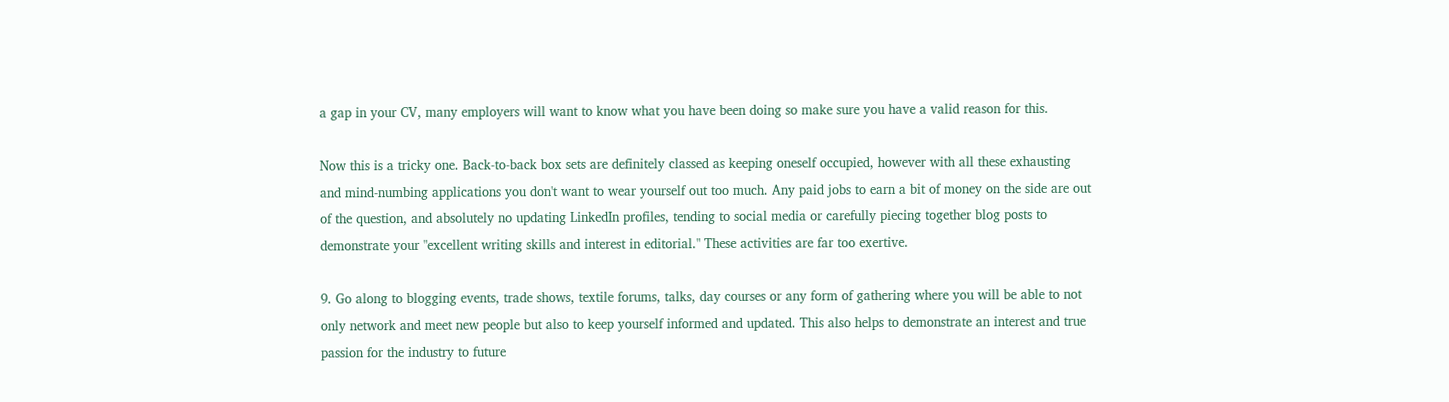a gap in your CV, many employers will want to know what you have been doing so make sure you have a valid reason for this.

Now this is a tricky one. Back-to-back box sets are definitely classed as keeping oneself occupied, however with all these exhausting and mind-numbing applications you don't want to wear yourself out too much. Any paid jobs to earn a bit of money on the side are out of the question, and absolutely no updating LinkedIn profiles, tending to social media or carefully piecing together blog posts to demonstrate your "excellent writing skills and interest in editorial." These activities are far too exertive.

9. Go along to blogging events, trade shows, textile forums, talks, day courses or any form of gathering where you will be able to not only network and meet new people but also to keep yourself informed and updated. This also helps to demonstrate an interest and true passion for the industry to future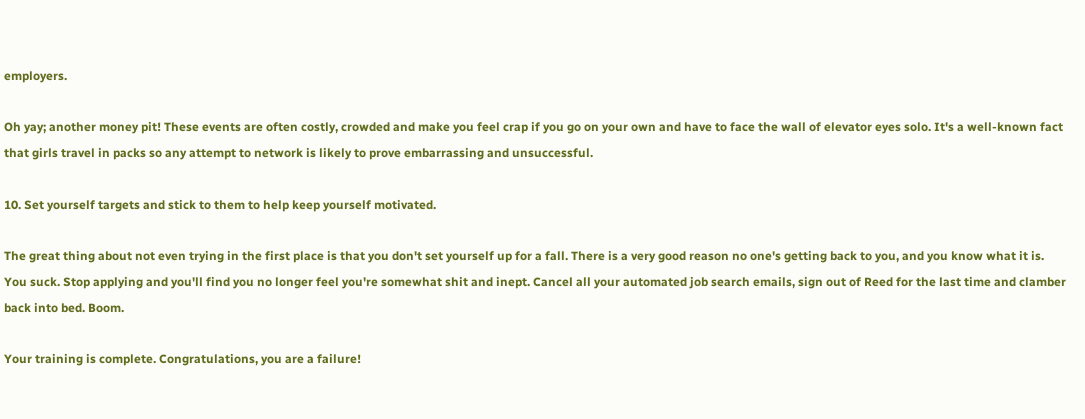employers.

Oh yay; another money pit! These events are often costly, crowded and make you feel crap if you go on your own and have to face the wall of elevator eyes solo. It's a well-known fact that girls travel in packs so any attempt to network is likely to prove embarrassing and unsuccessful.

10. Set yourself targets and stick to them to help keep yourself motivated.

The great thing about not even trying in the first place is that you don't set yourself up for a fall. There is a very good reason no one's getting back to you, and you know what it is. You suck. Stop applying and you'll find you no longer feel you're somewhat shit and inept. Cancel all your automated job search emails, sign out of Reed for the last time and clamber back into bed. Boom.

Your training is complete. Congratulations, you are a failure!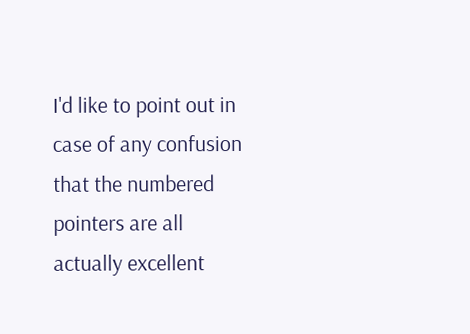I'd like to point out in case of any confusion that the numbered pointers are all actually excellent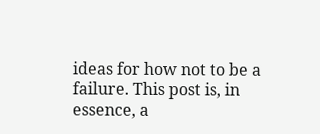ideas for how not to be a failure. This post is, in essence, a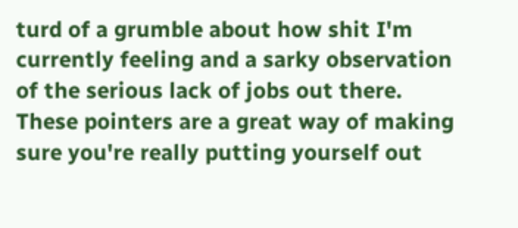turd of a grumble about how shit I'm currently feeling and a sarky observation of the serious lack of jobs out there. These pointers are a great way of making sure you're really putting yourself out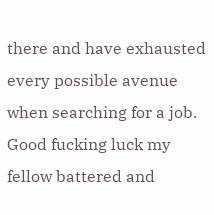there and have exhausted every possible avenue when searching for a job. Good fucking luck my fellow battered and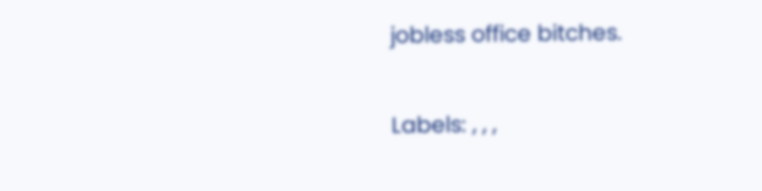jobless office bitches.

Labels: , , ,